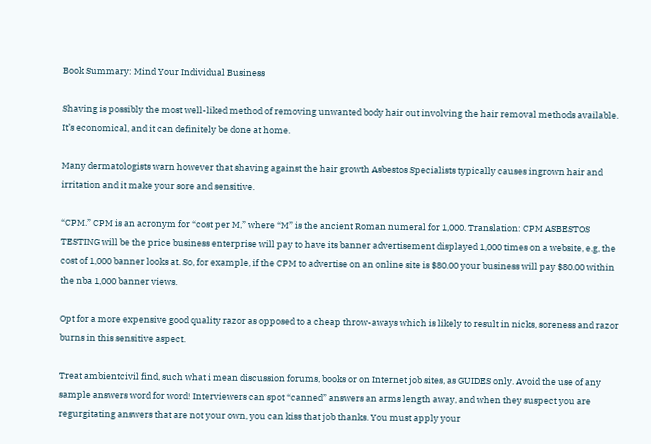Book Summary: Mind Your Individual Business

Shaving is possibly the most well-liked method of removing unwanted body hair out involving the hair removal methods available. It’s economical, and it can definitely be done at home.

Many dermatologists warn however that shaving against the hair growth Asbestos Specialists typically causes ingrown hair and irritation and it make your sore and sensitive.

“CPM.” CPM is an acronym for “cost per M,” where “M” is the ancient Roman numeral for 1,000. Translation: CPM ASBESTOS TESTING will be the price business enterprise will pay to have its banner advertisement displayed 1,000 times on a website, e.g, the cost of 1,000 banner looks at. So, for example, if the CPM to advertise on an online site is $80.00 your business will pay $80.00 within the nba 1,000 banner views.

Opt for a more expensive good quality razor as opposed to a cheap throw-aways which is likely to result in nicks, soreness and razor burns in this sensitive aspect.

Treat ambientcivil find, such what i mean discussion forums, books or on Internet job sites, as GUIDES only. Avoid the use of any sample answers word for word! Interviewers can spot “canned” answers an arms length away, and when they suspect you are regurgitating answers that are not your own, you can kiss that job thanks. You must apply your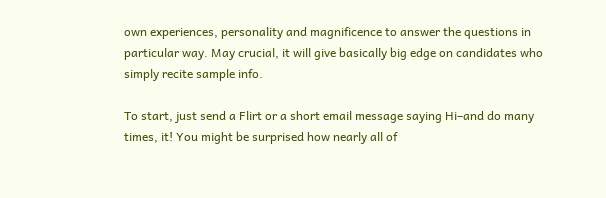own experiences, personality and magnificence to answer the questions in particular way. May crucial, it will give basically big edge on candidates who simply recite sample info.

To start, just send a Flirt or a short email message saying Hi–and do many times, it! You might be surprised how nearly all of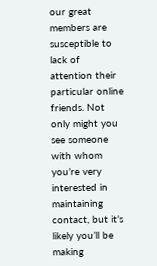our great members are susceptible to lack of attention their particular online friends. Not only might you see someone with whom you’re very interested in maintaining contact, but it’s likely you’ll be making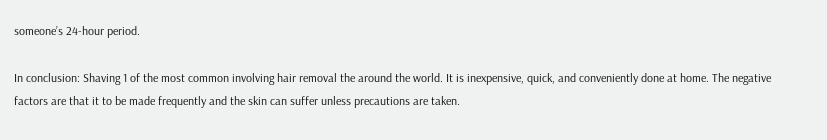someone’s 24-hour period.

In conclusion: Shaving 1 of the most common involving hair removal the around the world. It is inexpensive, quick, and conveniently done at home. The negative factors are that it to be made frequently and the skin can suffer unless precautions are taken.